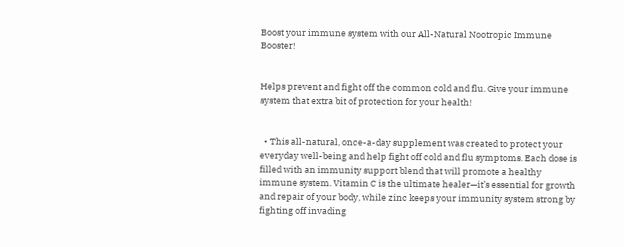Boost your immune system with our All-Natural Nootropic Immune Booster!


Helps prevent and fight off the common cold and flu. Give your immune system that extra bit of protection for your health!


  • This all-natural, once-a-day supplement was created to protect your everyday well-being and help fight off cold and flu symptoms. Each dose is filled with an immunity support blend that will promote a healthy immune system. Vitamin C is the ultimate healer—it’s essential for growth and repair of your body, while zinc keeps your immunity system strong by fighting off invading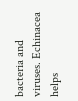bacteria and viruses. Echinacea helps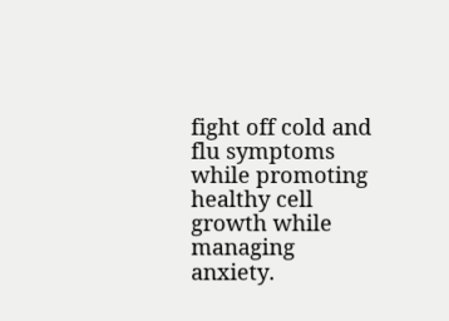fight off cold and flu symptoms while promoting healthy cell growth while managing anxiety.